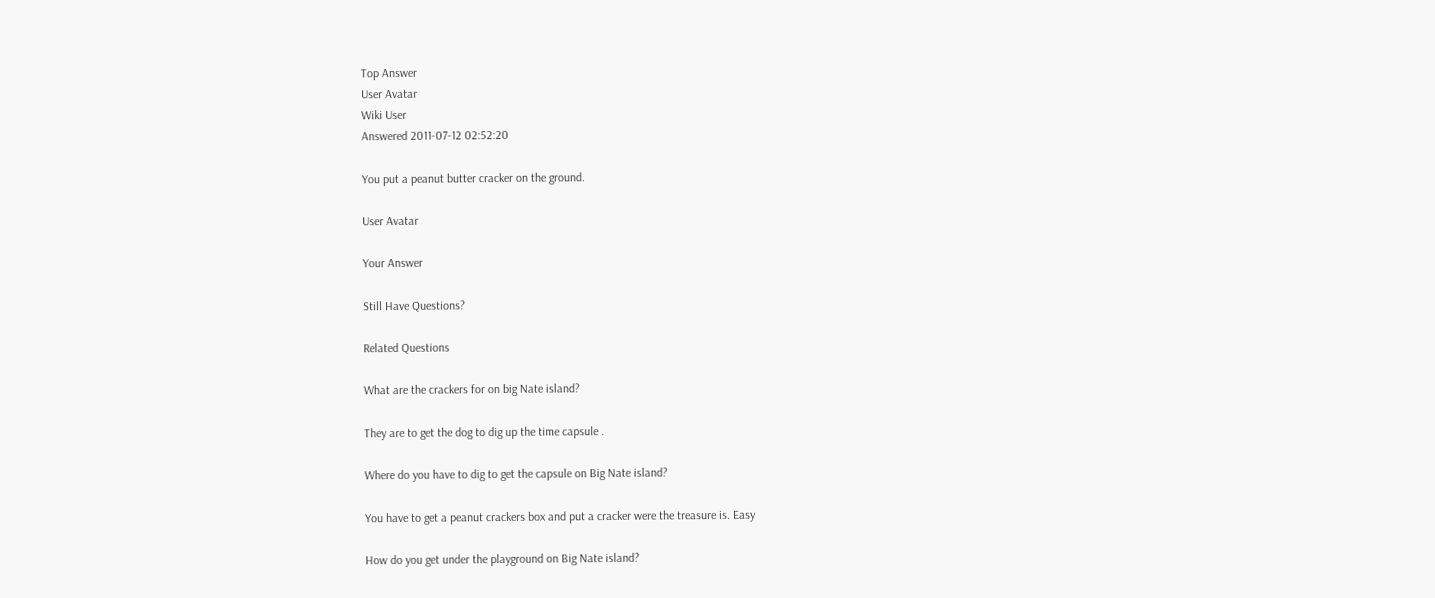Top Answer
User Avatar
Wiki User
Answered 2011-07-12 02:52:20

You put a peanut butter cracker on the ground.

User Avatar

Your Answer

Still Have Questions?

Related Questions

What are the crackers for on big Nate island?

They are to get the dog to dig up the time capsule .

Where do you have to dig to get the capsule on Big Nate island?

You have to get a peanut crackers box and put a cracker were the treasure is. Easy

How do you get under the playground on Big Nate island?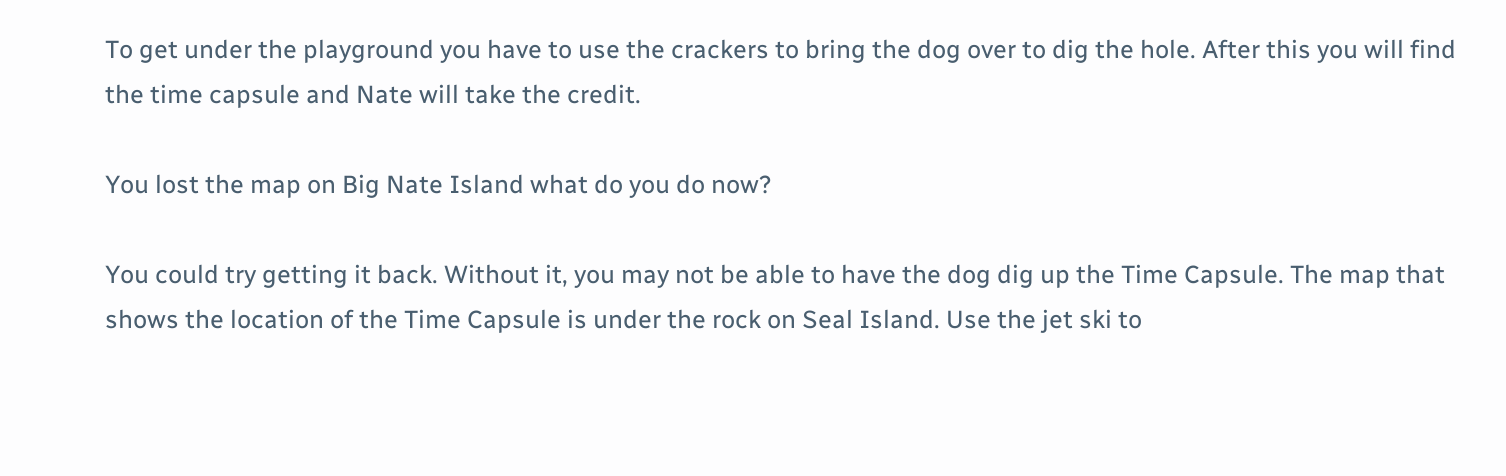To get under the playground you have to use the crackers to bring the dog over to dig the hole. After this you will find the time capsule and Nate will take the credit.

You lost the map on Big Nate Island what do you do now?

You could try getting it back. Without it, you may not be able to have the dog dig up the Time Capsule. The map that shows the location of the Time Capsule is under the rock on Seal Island. Use the jet ski to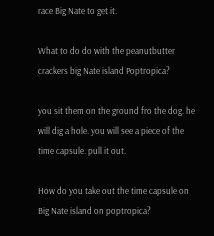race Big Nate to get it.

What to do do with the peanutbutter crackers big Nate island Poptropica?

you sit them on the ground fro the dog. he will dig a hole. you will see a piece of the time capsule. pull it out.

How do you take out the time capsule on Big Nate island on poptropica?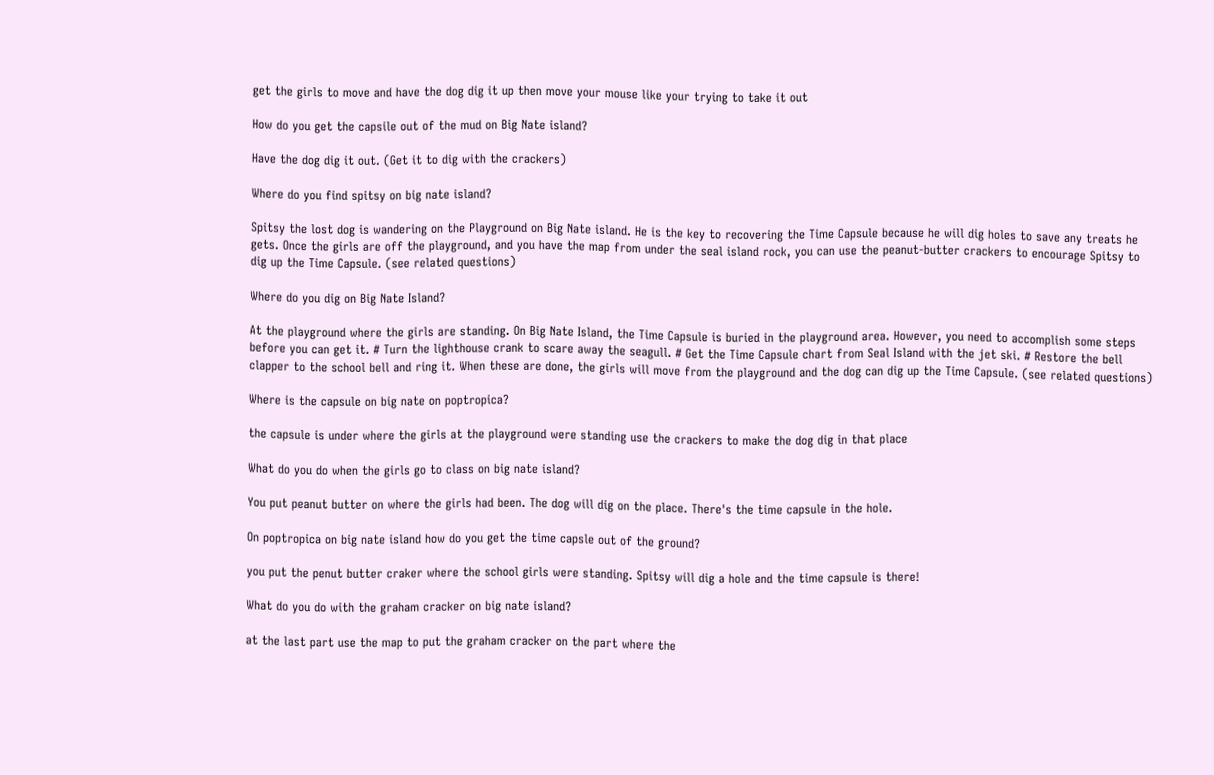get the girls to move and have the dog dig it up then move your mouse like your trying to take it out

How do you get the capsile out of the mud on Big Nate island?

Have the dog dig it out. (Get it to dig with the crackers)

Where do you find spitsy on big nate island?

Spitsy the lost dog is wandering on the Playground on Big Nate island. He is the key to recovering the Time Capsule because he will dig holes to save any treats he gets. Once the girls are off the playground, and you have the map from under the seal island rock, you can use the peanut-butter crackers to encourage Spitsy to dig up the Time Capsule. (see related questions)

Where do you dig on Big Nate Island?

At the playground where the girls are standing. On Big Nate Island, the Time Capsule is buried in the playground area. However, you need to accomplish some steps before you can get it. # Turn the lighthouse crank to scare away the seagull. # Get the Time Capsule chart from Seal Island with the jet ski. # Restore the bell clapper to the school bell and ring it. When these are done, the girls will move from the playground and the dog can dig up the Time Capsule. (see related questions)

Where is the capsule on big nate on poptropica?

the capsule is under where the girls at the playground were standing use the crackers to make the dog dig in that place

What do you do when the girls go to class on big nate island?

You put peanut butter on where the girls had been. The dog will dig on the place. There's the time capsule in the hole.

On poptropica on big nate island how do you get the time capsle out of the ground?

you put the penut butter craker where the school girls were standing. Spitsy will dig a hole and the time capsule is there!

What do you do with the graham cracker on big nate island?

at the last part use the map to put the graham cracker on the part where the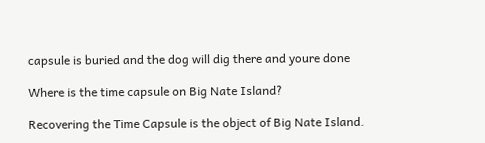capsule is buried and the dog will dig there and youre done

Where is the time capsule on Big Nate Island?

Recovering the Time Capsule is the object of Big Nate Island.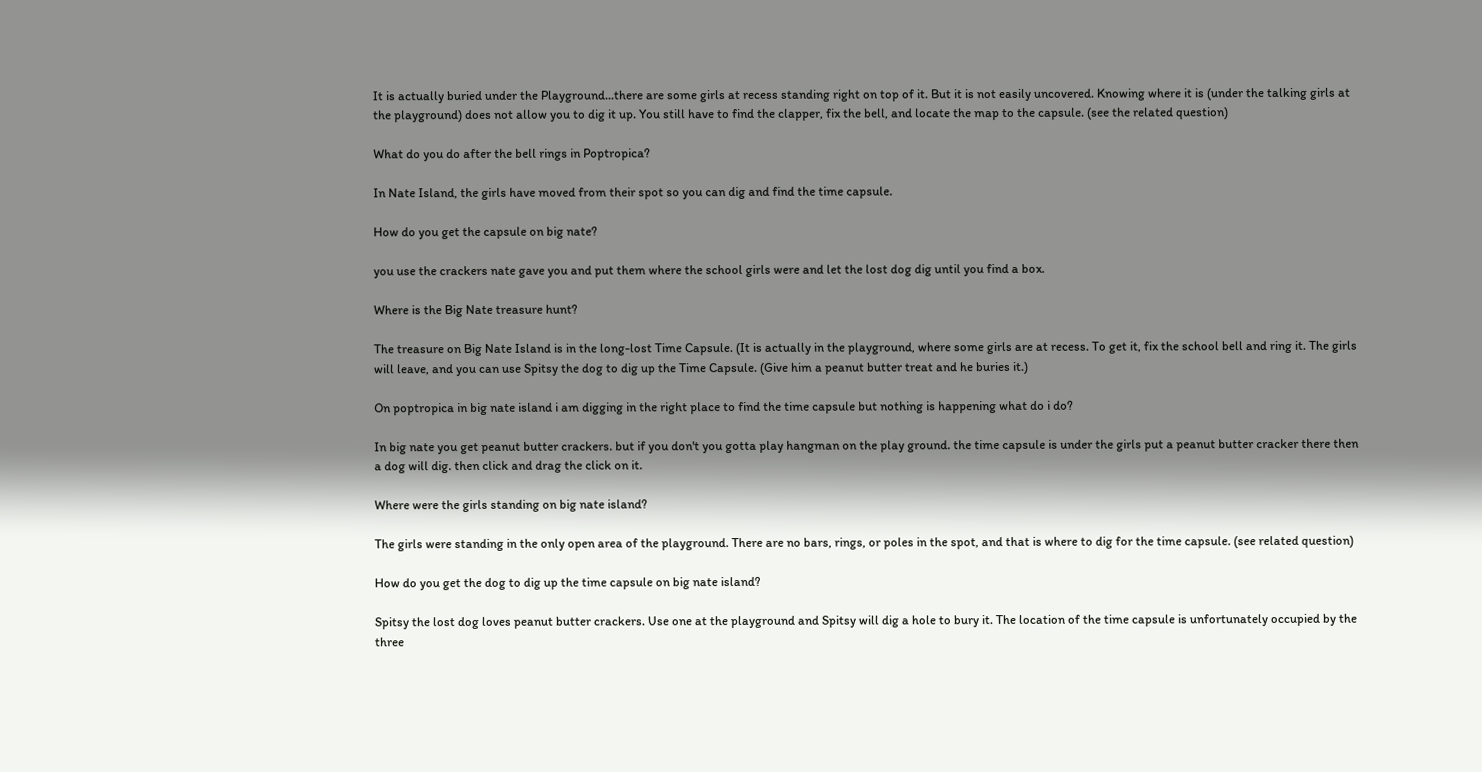It is actually buried under the Playground...there are some girls at recess standing right on top of it. But it is not easily uncovered. Knowing where it is (under the talking girls at the playground) does not allow you to dig it up. You still have to find the clapper, fix the bell, and locate the map to the capsule. (see the related question)

What do you do after the bell rings in Poptropica?

In Nate Island, the girls have moved from their spot so you can dig and find the time capsule.

How do you get the capsule on big nate?

you use the crackers nate gave you and put them where the school girls were and let the lost dog dig until you find a box.

Where is the Big Nate treasure hunt?

The treasure on Big Nate Island is in the long-lost Time Capsule. (It is actually in the playground, where some girls are at recess. To get it, fix the school bell and ring it. The girls will leave, and you can use Spitsy the dog to dig up the Time Capsule. (Give him a peanut butter treat and he buries it.)

On poptropica in big nate island i am digging in the right place to find the time capsule but nothing is happening what do i do?

In big nate you get peanut butter crackers. but if you don't you gotta play hangman on the play ground. the time capsule is under the girls put a peanut butter cracker there then a dog will dig. then click and drag the click on it.

Where were the girls standing on big nate island?

The girls were standing in the only open area of the playground. There are no bars, rings, or poles in the spot, and that is where to dig for the time capsule. (see related question)

How do you get the dog to dig up the time capsule on big nate island?

Spitsy the lost dog loves peanut butter crackers. Use one at the playground and Spitsy will dig a hole to bury it. The location of the time capsule is unfortunately occupied by the three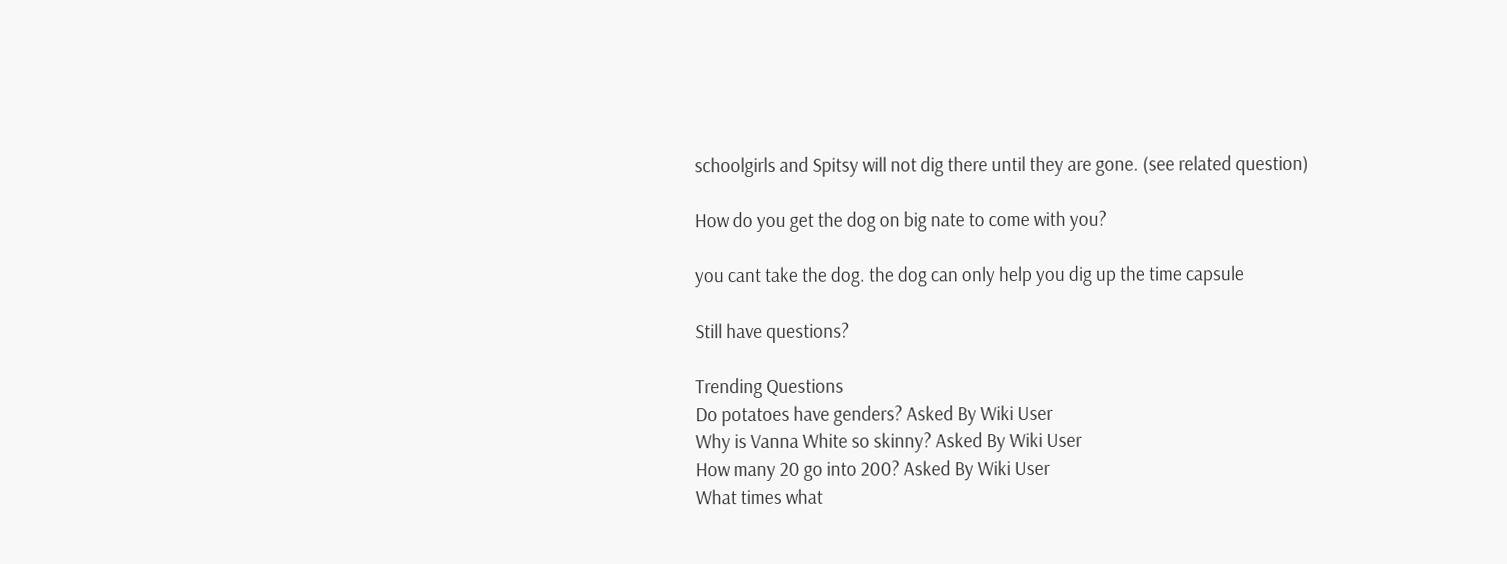schoolgirls and Spitsy will not dig there until they are gone. (see related question)

How do you get the dog on big nate to come with you?

you cant take the dog. the dog can only help you dig up the time capsule

Still have questions?

Trending Questions
Do potatoes have genders? Asked By Wiki User
Why is Vanna White so skinny? Asked By Wiki User
How many 20 go into 200? Asked By Wiki User
What times what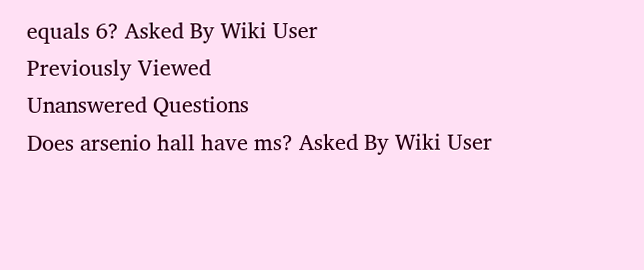equals 6? Asked By Wiki User
Previously Viewed
Unanswered Questions
Does arsenio hall have ms? Asked By Wiki User